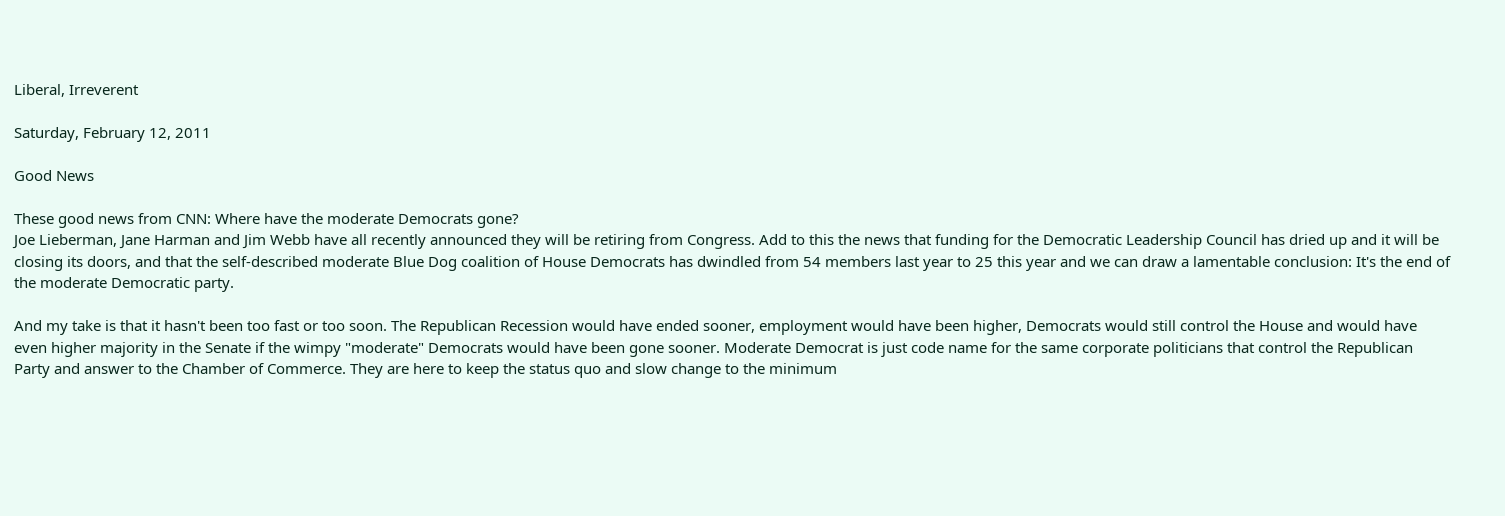Liberal, Irreverent

Saturday, February 12, 2011

Good News

These good news from CNN: Where have the moderate Democrats gone?
Joe Lieberman, Jane Harman and Jim Webb have all recently announced they will be retiring from Congress. Add to this the news that funding for the Democratic Leadership Council has dried up and it will be closing its doors, and that the self-described moderate Blue Dog coalition of House Democrats has dwindled from 54 members last year to 25 this year and we can draw a lamentable conclusion: It's the end of the moderate Democratic party.

And my take is that it hasn't been too fast or too soon. The Republican Recession would have ended sooner, employment would have been higher, Democrats would still control the House and would have even higher majority in the Senate if the wimpy "moderate" Democrats would have been gone sooner. Moderate Democrat is just code name for the same corporate politicians that control the Republican Party and answer to the Chamber of Commerce. They are here to keep the status quo and slow change to the minimum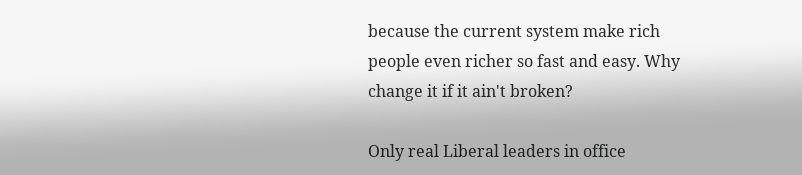because the current system make rich people even richer so fast and easy. Why change it if it ain't broken?

Only real Liberal leaders in office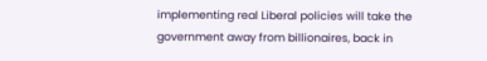implementing real Liberal policies will take the government away from billionaires, back in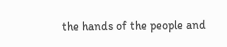the hands of the people and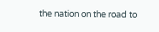the nation on the road to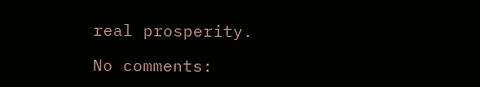real prosperity.

No comments: